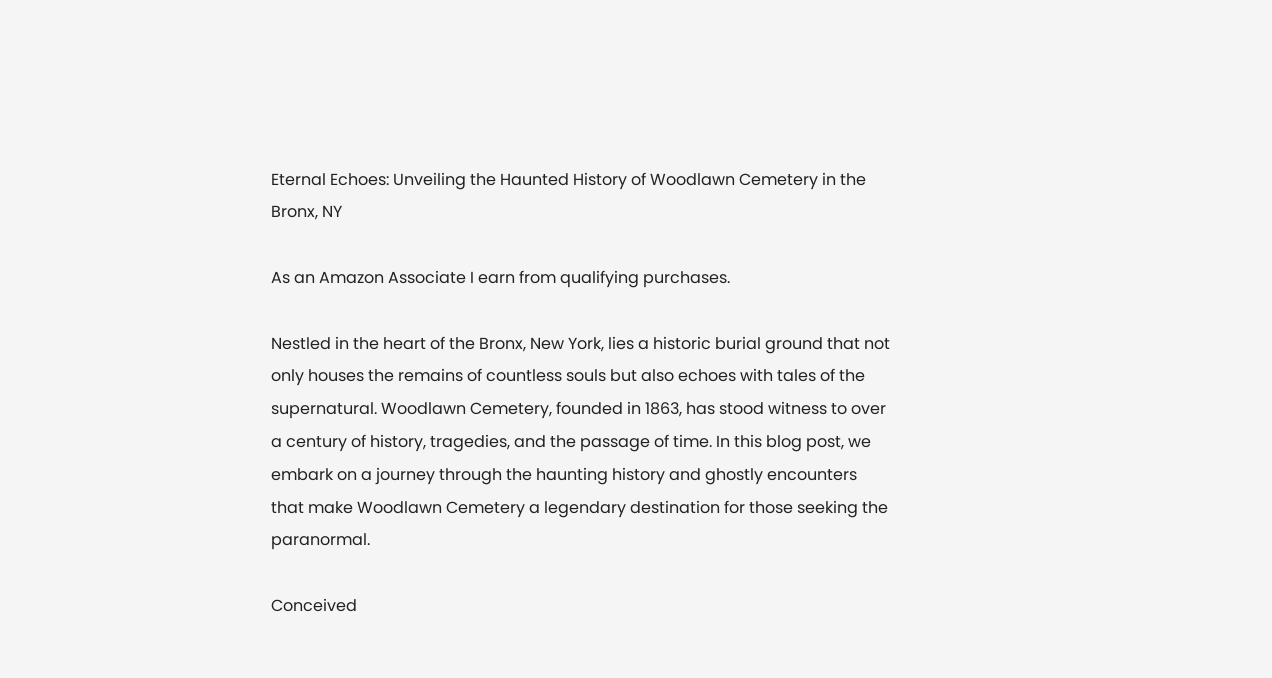Eternal Echoes: Unveiling the Haunted History of Woodlawn Cemetery in the Bronx, NY

As an Amazon Associate I earn from qualifying purchases.

Nestled in the heart of the Bronx, New York, lies a historic burial ground that not only houses the remains of countless souls but also echoes with tales of the supernatural. Woodlawn Cemetery, founded in 1863, has stood witness to over a century of history, tragedies, and the passage of time. In this blog post, we embark on a journey through the haunting history and ghostly encounters that make Woodlawn Cemetery a legendary destination for those seeking the paranormal.

Conceived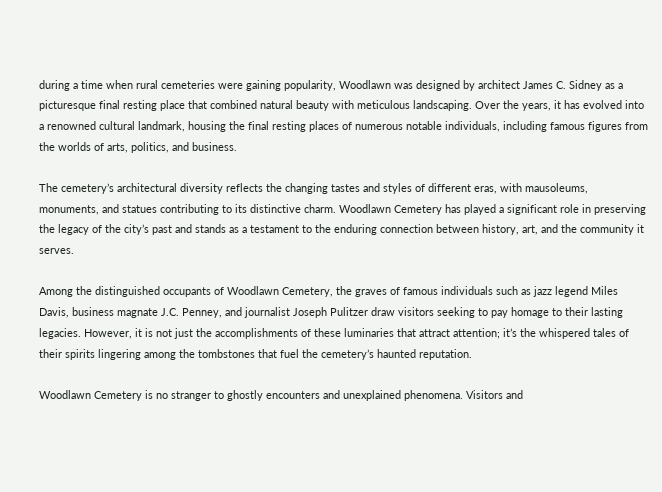during a time when rural cemeteries were gaining popularity, Woodlawn was designed by architect James C. Sidney as a picturesque final resting place that combined natural beauty with meticulous landscaping. Over the years, it has evolved into a renowned cultural landmark, housing the final resting places of numerous notable individuals, including famous figures from the worlds of arts, politics, and business.

The cemetery’s architectural diversity reflects the changing tastes and styles of different eras, with mausoleums, monuments, and statues contributing to its distinctive charm. Woodlawn Cemetery has played a significant role in preserving the legacy of the city’s past and stands as a testament to the enduring connection between history, art, and the community it serves.

Among the distinguished occupants of Woodlawn Cemetery, the graves of famous individuals such as jazz legend Miles Davis, business magnate J.C. Penney, and journalist Joseph Pulitzer draw visitors seeking to pay homage to their lasting legacies. However, it is not just the accomplishments of these luminaries that attract attention; it’s the whispered tales of their spirits lingering among the tombstones that fuel the cemetery’s haunted reputation.

Woodlawn Cemetery is no stranger to ghostly encounters and unexplained phenomena. Visitors and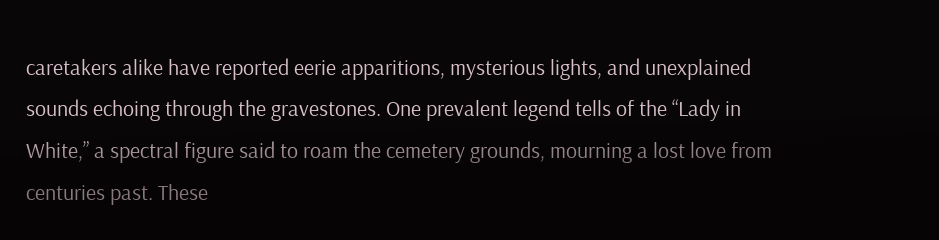caretakers alike have reported eerie apparitions, mysterious lights, and unexplained sounds echoing through the gravestones. One prevalent legend tells of the “Lady in White,” a spectral figure said to roam the cemetery grounds, mourning a lost love from centuries past. These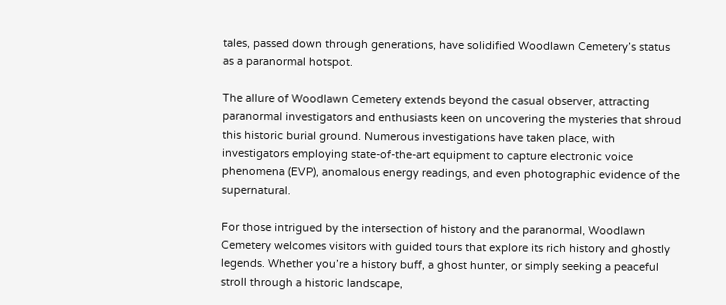tales, passed down through generations, have solidified Woodlawn Cemetery’s status as a paranormal hotspot.

The allure of Woodlawn Cemetery extends beyond the casual observer, attracting paranormal investigators and enthusiasts keen on uncovering the mysteries that shroud this historic burial ground. Numerous investigations have taken place, with investigators employing state-of-the-art equipment to capture electronic voice phenomena (EVP), anomalous energy readings, and even photographic evidence of the supernatural.

For those intrigued by the intersection of history and the paranormal, Woodlawn Cemetery welcomes visitors with guided tours that explore its rich history and ghostly legends. Whether you’re a history buff, a ghost hunter, or simply seeking a peaceful stroll through a historic landscape,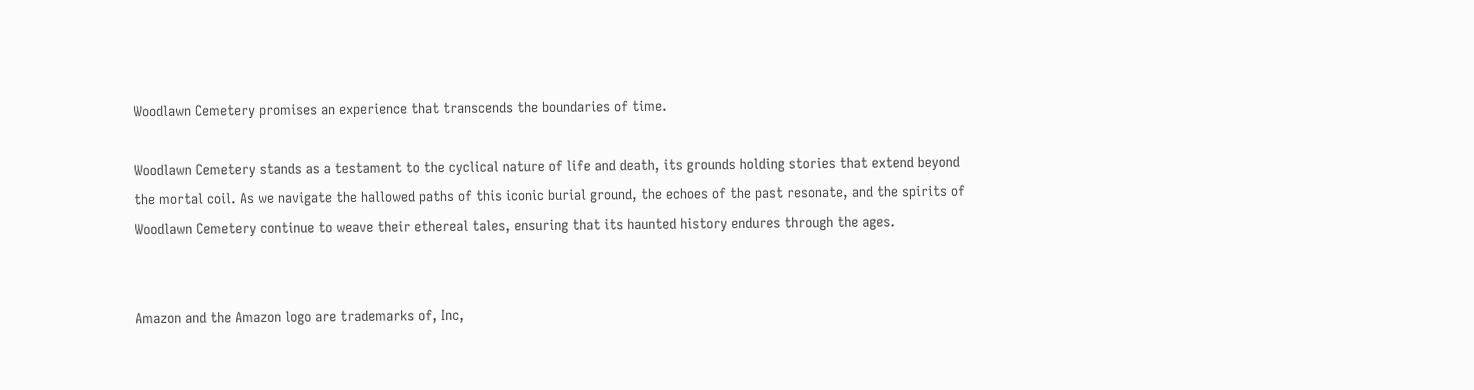Woodlawn Cemetery promises an experience that transcends the boundaries of time.

Woodlawn Cemetery stands as a testament to the cyclical nature of life and death, its grounds holding stories that extend beyond the mortal coil. As we navigate the hallowed paths of this iconic burial ground, the echoes of the past resonate, and the spirits of Woodlawn Cemetery continue to weave their ethereal tales, ensuring that its haunted history endures through the ages.


Amazon and the Amazon logo are trademarks of, Inc,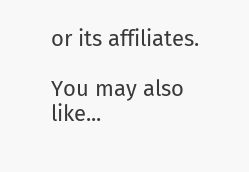or its affiliates.

You may also like...